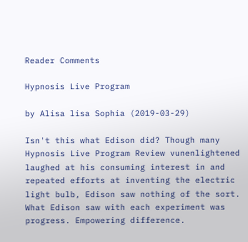Reader Comments

Hypnosis Live Program

by Alisa lisa Sophia (2019-03-29)

Isn't this what Edison did? Though many Hypnosis Live Program Review vunenlightened laughed at his consuming interest in and repeated efforts at inventing the electric light bulb, Edison saw nothing of the sort. What Edison saw with each experiment was progress. Empowering difference.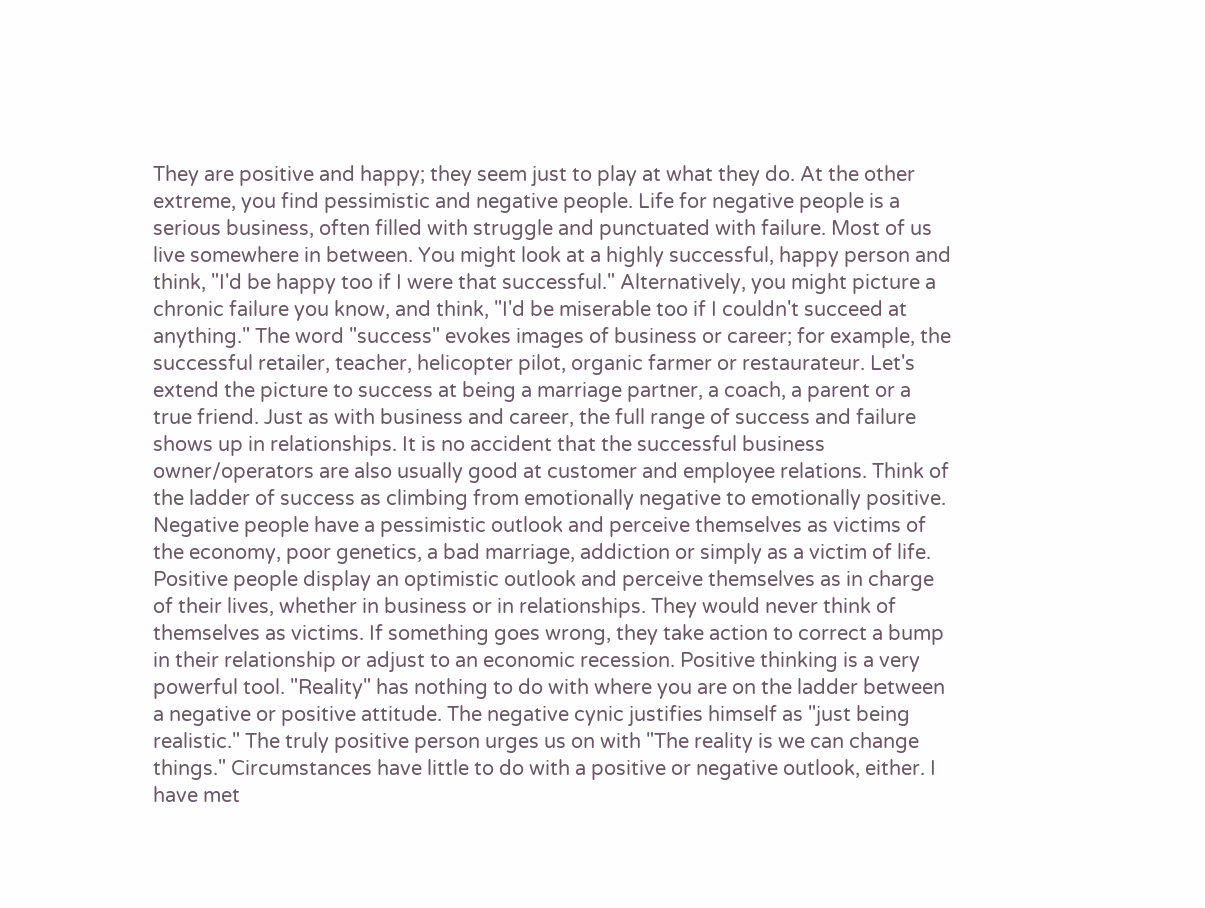They are positive and happy; they seem just to play at what they do. At the other extreme, you find pessimistic and negative people. Life for negative people is a serious business, often filled with struggle and punctuated with failure. Most of us live somewhere in between. You might look at a highly successful, happy person and think, "I'd be happy too if I were that successful." Alternatively, you might picture a chronic failure you know, and think, "I'd be miserable too if I couldn't succeed at anything." The word "success" evokes images of business or career; for example, the successful retailer, teacher, helicopter pilot, organic farmer or restaurateur. Let's extend the picture to success at being a marriage partner, a coach, a parent or a true friend. Just as with business and career, the full range of success and failure shows up in relationships. It is no accident that the successful business owner/operators are also usually good at customer and employee relations. Think of the ladder of success as climbing from emotionally negative to emotionally positive. Negative people have a pessimistic outlook and perceive themselves as victims of the economy, poor genetics, a bad marriage, addiction or simply as a victim of life. Positive people display an optimistic outlook and perceive themselves as in charge of their lives, whether in business or in relationships. They would never think of themselves as victims. If something goes wrong, they take action to correct a bump in their relationship or adjust to an economic recession. Positive thinking is a very powerful tool. "Reality" has nothing to do with where you are on the ladder between a negative or positive attitude. The negative cynic justifies himself as "just being realistic." The truly positive person urges us on with "The reality is we can change things." Circumstances have little to do with a positive or negative outlook, either. I have met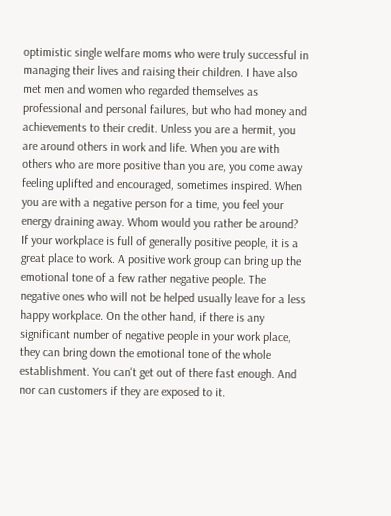optimistic single welfare moms who were truly successful in managing their lives and raising their children. I have also met men and women who regarded themselves as professional and personal failures, but who had money and achievements to their credit. Unless you are a hermit, you are around others in work and life. When you are with others who are more positive than you are, you come away feeling uplifted and encouraged, sometimes inspired. When you are with a negative person for a time, you feel your energy draining away. Whom would you rather be around? If your workplace is full of generally positive people, it is a great place to work. A positive work group can bring up the emotional tone of a few rather negative people. The negative ones who will not be helped usually leave for a less happy workplace. On the other hand, if there is any significant number of negative people in your work place, they can bring down the emotional tone of the whole establishment. You can't get out of there fast enough. And nor can customers if they are exposed to it.